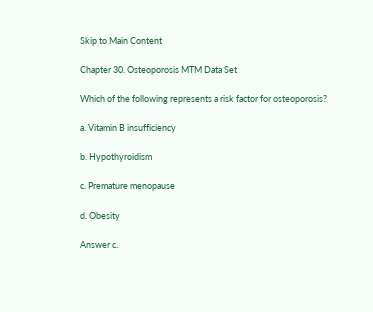Skip to Main Content

Chapter 30. Osteoporosis MTM Data Set

Which of the following represents a risk factor for osteoporosis?

a. Vitamin B insufficiency

b. Hypothyroidism

c. Premature menopause

d. Obesity

Answer c.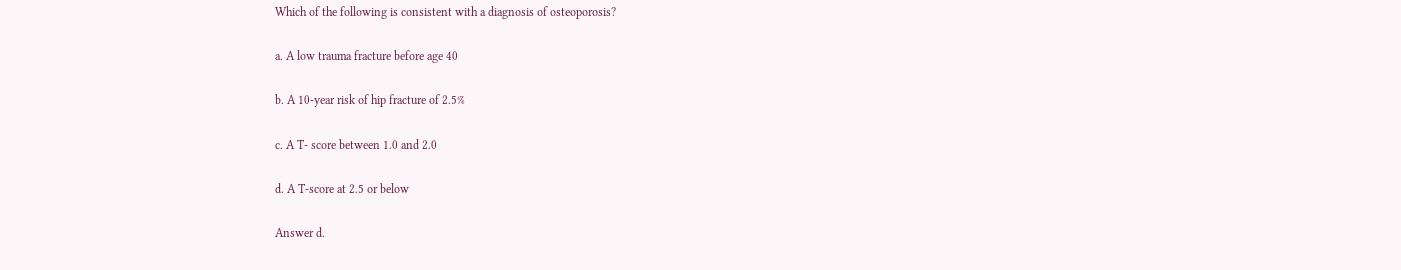Which of the following is consistent with a diagnosis of osteoporosis?

a. A low trauma fracture before age 40

b. A 10-year risk of hip fracture of 2.5%

c. A T- score between 1.0 and 2.0

d. A T-score at 2.5 or below

Answer d.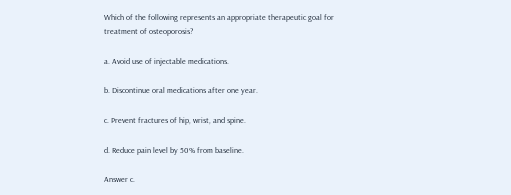Which of the following represents an appropriate therapeutic goal for treatment of osteoporosis?

a. Avoid use of injectable medications.

b. Discontinue oral medications after one year.

c. Prevent fractures of hip, wrist, and spine.

d. Reduce pain level by 50% from baseline.

Answer c.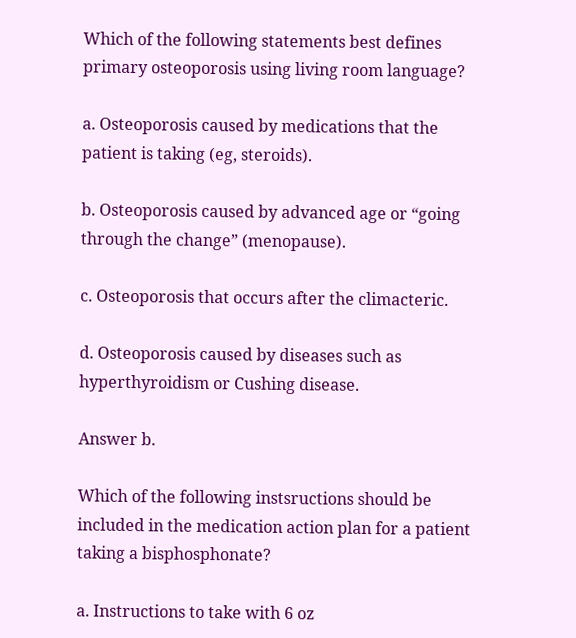Which of the following statements best defines primary osteoporosis using living room language?

a. Osteoporosis caused by medications that the patient is taking (eg, steroids).

b. Osteoporosis caused by advanced age or “going through the change” (menopause).

c. Osteoporosis that occurs after the climacteric.

d. Osteoporosis caused by diseases such as hyperthyroidism or Cushing disease.

Answer b.

Which of the following instsructions should be included in the medication action plan for a patient taking a bisphosphonate?

a. Instructions to take with 6 oz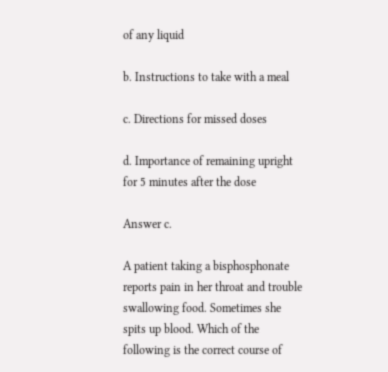of any liquid

b. Instructions to take with a meal

c. Directions for missed doses

d. Importance of remaining upright for 5 minutes after the dose

Answer c.

A patient taking a bisphosphonate reports pain in her throat and trouble swallowing food. Sometimes she spits up blood. Which of the following is the correct course of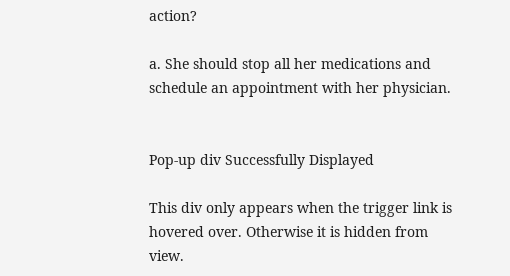action?

a. She should stop all her medications and schedule an appointment with her physician.


Pop-up div Successfully Displayed

This div only appears when the trigger link is hovered over. Otherwise it is hidden from view.